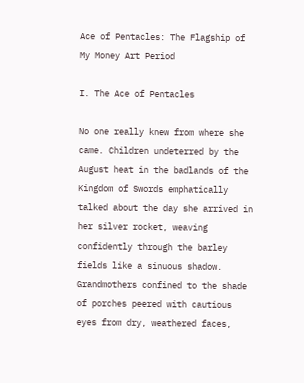Ace of Pentacles: The Flagship of My Money Art Period

I. The Ace of Pentacles

No one really knew from where she came. Children undeterred by the August heat in the badlands of the Kingdom of Swords emphatically talked about the day she arrived in her silver rocket, weaving confidently through the barley fields like a sinuous shadow. Grandmothers confined to the shade of porches peered with cautious eyes from dry, weathered faces,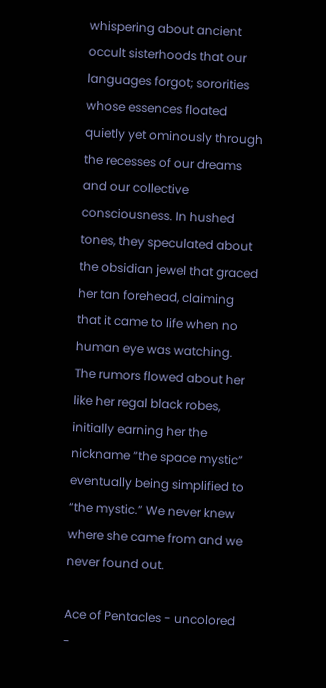whispering about ancient occult sisterhoods that our languages forgot; sororities whose essences floated quietly yet ominously through the recesses of our dreams and our collective consciousness. In hushed tones, they speculated about the obsidian jewel that graced her tan forehead, claiming that it came to life when no human eye was watching. The rumors flowed about her like her regal black robes, initially earning her the nickname “the space mystic” eventually being simplified to “the mystic.” We never knew where she came from and we never found out.

Ace of Pentacles - uncolored -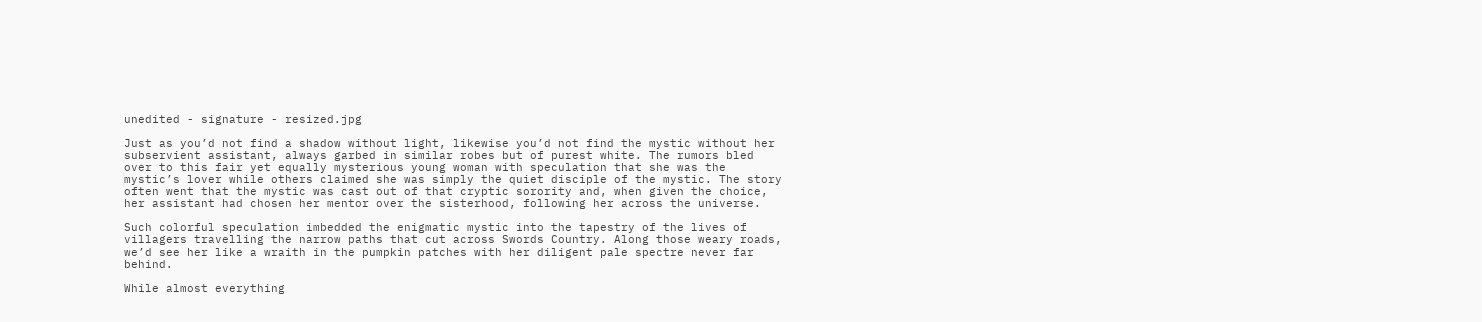unedited - signature - resized.jpg

Just as you’d not find a shadow without light, likewise you’d not find the mystic without her subservient assistant, always garbed in similar robes but of purest white. The rumors bled over to this fair yet equally mysterious young woman with speculation that she was the mystic’s lover while others claimed she was simply the quiet disciple of the mystic. The story often went that the mystic was cast out of that cryptic sorority and, when given the choice, her assistant had chosen her mentor over the sisterhood, following her across the universe.

Such colorful speculation imbedded the enigmatic mystic into the tapestry of the lives of villagers travelling the narrow paths that cut across Swords Country. Along those weary roads, we’d see her like a wraith in the pumpkin patches with her diligent pale spectre never far behind.

While almost everything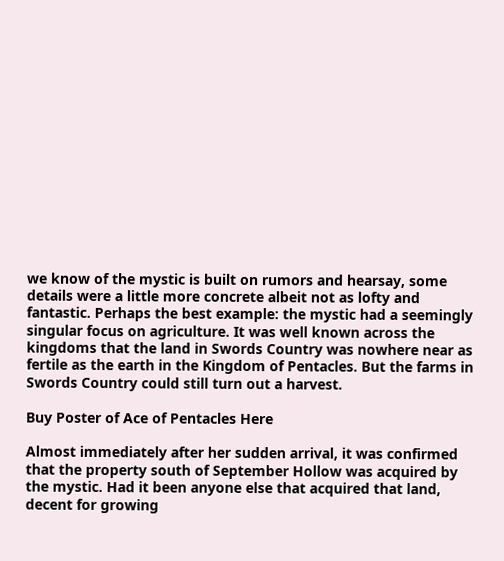we know of the mystic is built on rumors and hearsay, some details were a little more concrete albeit not as lofty and fantastic. Perhaps the best example: the mystic had a seemingly singular focus on agriculture. It was well known across the kingdoms that the land in Swords Country was nowhere near as fertile as the earth in the Kingdom of Pentacles. But the farms in Swords Country could still turn out a harvest.

Buy Poster of Ace of Pentacles Here

Almost immediately after her sudden arrival, it was confirmed that the property south of September Hollow was acquired by the mystic. Had it been anyone else that acquired that land, decent for growing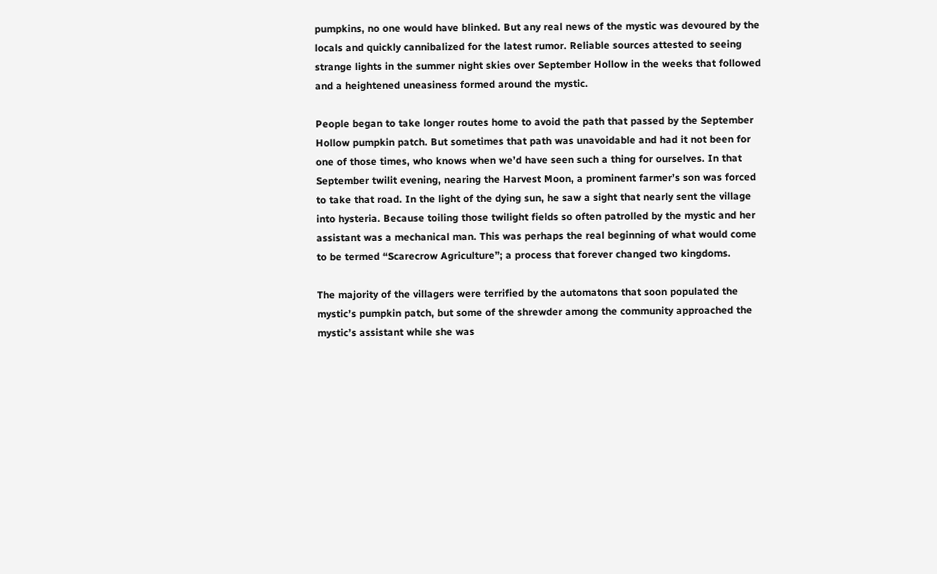pumpkins, no one would have blinked. But any real news of the mystic was devoured by the locals and quickly cannibalized for the latest rumor. Reliable sources attested to seeing strange lights in the summer night skies over September Hollow in the weeks that followed and a heightened uneasiness formed around the mystic.

People began to take longer routes home to avoid the path that passed by the September Hollow pumpkin patch. But sometimes that path was unavoidable and had it not been for one of those times, who knows when we’d have seen such a thing for ourselves. In that September twilit evening, nearing the Harvest Moon, a prominent farmer’s son was forced to take that road. In the light of the dying sun, he saw a sight that nearly sent the village into hysteria. Because toiling those twilight fields so often patrolled by the mystic and her assistant was a mechanical man. This was perhaps the real beginning of what would come to be termed “Scarecrow Agriculture”; a process that forever changed two kingdoms.

The majority of the villagers were terrified by the automatons that soon populated the mystic’s pumpkin patch, but some of the shrewder among the community approached the mystic’s assistant while she was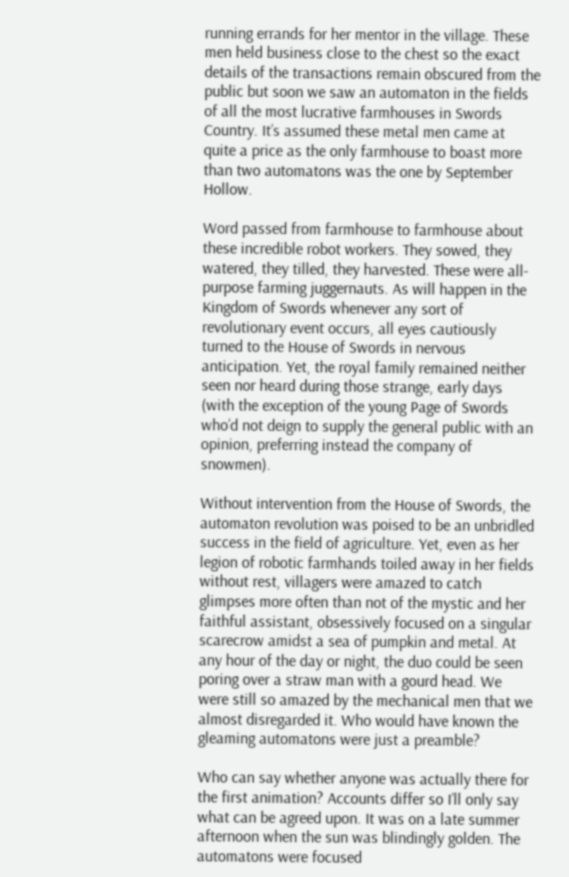running errands for her mentor in the village. These men held business close to the chest so the exact details of the transactions remain obscured from the public but soon we saw an automaton in the fields of all the most lucrative farmhouses in Swords Country. It’s assumed these metal men came at quite a price as the only farmhouse to boast more than two automatons was the one by September Hollow.

Word passed from farmhouse to farmhouse about these incredible robot workers. They sowed, they watered, they tilled, they harvested. These were all-purpose farming juggernauts. As will happen in the Kingdom of Swords whenever any sort of revolutionary event occurs, all eyes cautiously turned to the House of Swords in nervous anticipation. Yet, the royal family remained neither seen nor heard during those strange, early days (with the exception of the young Page of Swords who’d not deign to supply the general public with an opinion, preferring instead the company of snowmen).

Without intervention from the House of Swords, the automaton revolution was poised to be an unbridled success in the field of agriculture. Yet, even as her legion of robotic farmhands toiled away in her fields without rest, villagers were amazed to catch glimpses more often than not of the mystic and her faithful assistant, obsessively focused on a singular scarecrow amidst a sea of pumpkin and metal. At any hour of the day or night, the duo could be seen poring over a straw man with a gourd head. We were still so amazed by the mechanical men that we almost disregarded it. Who would have known the gleaming automatons were just a preamble?

Who can say whether anyone was actually there for the first animation? Accounts differ so I’ll only say what can be agreed upon. It was on a late summer afternoon when the sun was blindingly golden. The automatons were focused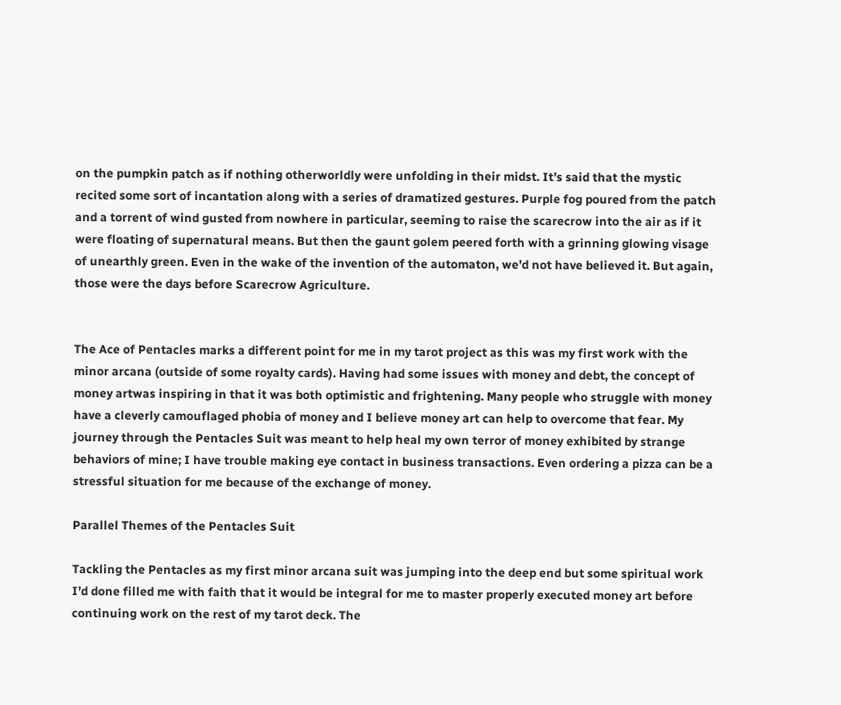on the pumpkin patch as if nothing otherworldly were unfolding in their midst. It’s said that the mystic recited some sort of incantation along with a series of dramatized gestures. Purple fog poured from the patch and a torrent of wind gusted from nowhere in particular, seeming to raise the scarecrow into the air as if it were floating of supernatural means. But then the gaunt golem peered forth with a grinning glowing visage of unearthly green. Even in the wake of the invention of the automaton, we’d not have believed it. But again, those were the days before Scarecrow Agriculture.


The Ace of Pentacles marks a different point for me in my tarot project as this was my first work with the minor arcana (outside of some royalty cards). Having had some issues with money and debt, the concept of money artwas inspiring in that it was both optimistic and frightening. Many people who struggle with money have a cleverly camouflaged phobia of money and I believe money art can help to overcome that fear. My journey through the Pentacles Suit was meant to help heal my own terror of money exhibited by strange behaviors of mine; I have trouble making eye contact in business transactions. Even ordering a pizza can be a stressful situation for me because of the exchange of money.

Parallel Themes of the Pentacles Suit

Tackling the Pentacles as my first minor arcana suit was jumping into the deep end but some spiritual work I’d done filled me with faith that it would be integral for me to master properly executed money art before continuing work on the rest of my tarot deck. The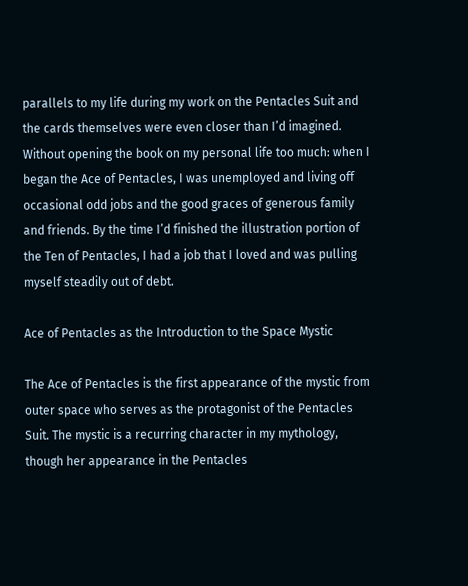parallels to my life during my work on the Pentacles Suit and the cards themselves were even closer than I’d imagined. Without opening the book on my personal life too much: when I began the Ace of Pentacles, I was unemployed and living off occasional odd jobs and the good graces of generous family and friends. By the time I’d finished the illustration portion of the Ten of Pentacles, I had a job that I loved and was pulling myself steadily out of debt.

Ace of Pentacles as the Introduction to the Space Mystic

The Ace of Pentacles is the first appearance of the mystic from outer space who serves as the protagonist of the Pentacles Suit. The mystic is a recurring character in my mythology, though her appearance in the Pentacles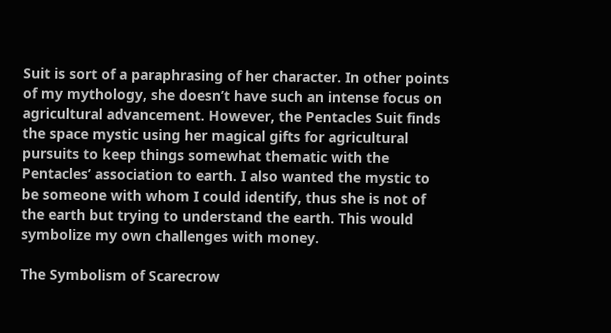Suit is sort of a paraphrasing of her character. In other points of my mythology, she doesn’t have such an intense focus on agricultural advancement. However, the Pentacles Suit finds the space mystic using her magical gifts for agricultural pursuits to keep things somewhat thematic with the Pentacles’ association to earth. I also wanted the mystic to be someone with whom I could identify, thus she is not of the earth but trying to understand the earth. This would symbolize my own challenges with money.

The Symbolism of Scarecrow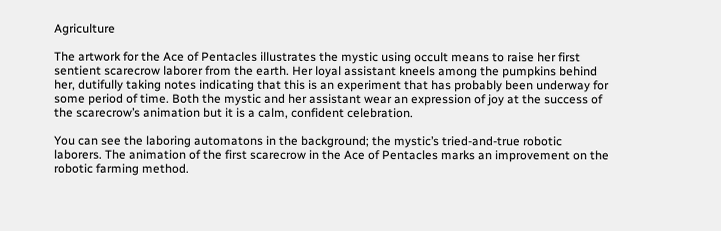Agriculture

The artwork for the Ace of Pentacles illustrates the mystic using occult means to raise her first sentient scarecrow laborer from the earth. Her loyal assistant kneels among the pumpkins behind her, dutifully taking notes indicating that this is an experiment that has probably been underway for some period of time. Both the mystic and her assistant wear an expression of joy at the success of the scarecrow’s animation but it is a calm, confident celebration.

You can see the laboring automatons in the background; the mystic’s tried-and-true robotic laborers. The animation of the first scarecrow in the Ace of Pentacles marks an improvement on the robotic farming method.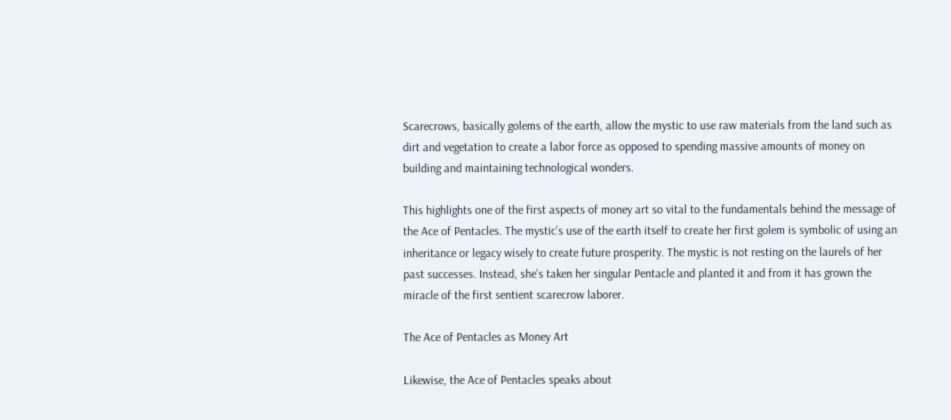Scarecrows, basically golems of the earth, allow the mystic to use raw materials from the land such as dirt and vegetation to create a labor force as opposed to spending massive amounts of money on building and maintaining technological wonders.

This highlights one of the first aspects of money art so vital to the fundamentals behind the message of the Ace of Pentacles. The mystic’s use of the earth itself to create her first golem is symbolic of using an inheritance or legacy wisely to create future prosperity. The mystic is not resting on the laurels of her past successes. Instead, she’s taken her singular Pentacle and planted it and from it has grown the miracle of the first sentient scarecrow laborer.

The Ace of Pentacles as Money Art

Likewise, the Ace of Pentacles speaks about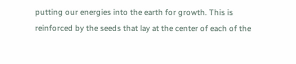putting our energies into the earth for growth. This is reinforced by the seeds that lay at the center of each of the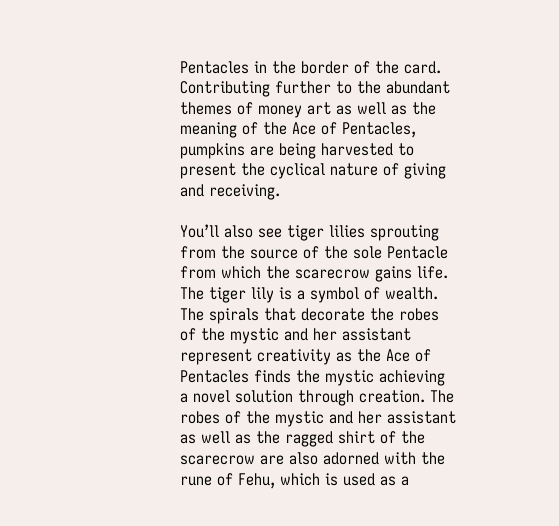Pentacles in the border of the card. Contributing further to the abundant themes of money art as well as the meaning of the Ace of Pentacles, pumpkins are being harvested to present the cyclical nature of giving and receiving.

You’ll also see tiger lilies sprouting from the source of the sole Pentacle from which the scarecrow gains life. The tiger lily is a symbol of wealth. The spirals that decorate the robes of the mystic and her assistant represent creativity as the Ace of Pentacles finds the mystic achieving a novel solution through creation. The robes of the mystic and her assistant as well as the ragged shirt of the scarecrow are also adorned with the rune of Fehu, which is used as a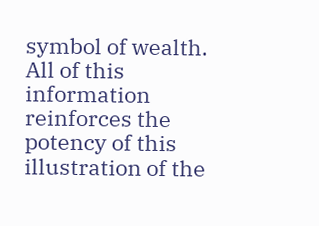symbol of wealth. All of this information reinforces the potency of this illustration of the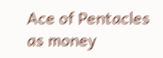Ace of Pentacles as money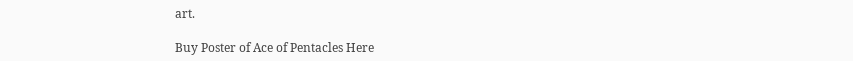art.

Buy Poster of Ace of Pentacles Here